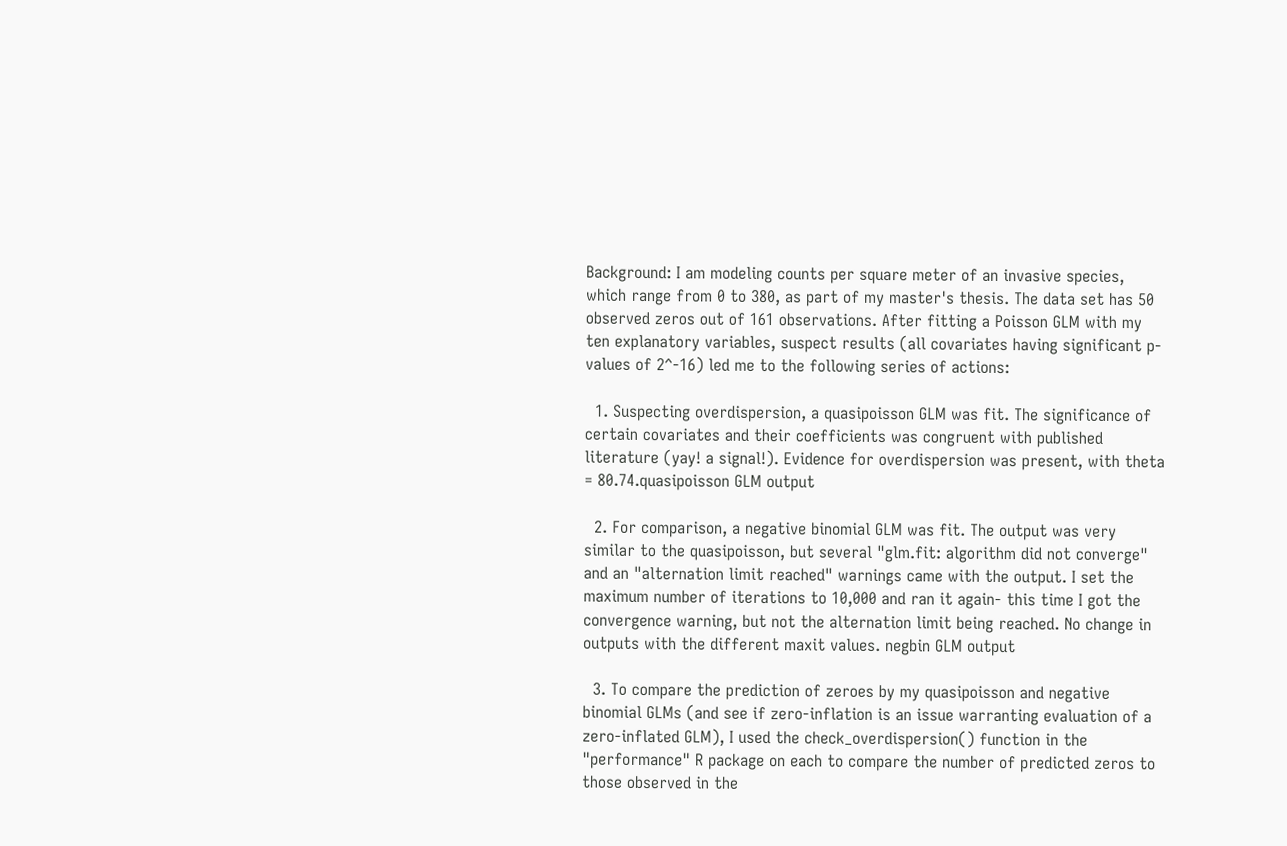Background: I am modeling counts per square meter of an invasive species, which range from 0 to 380, as part of my master's thesis. The data set has 50 observed zeros out of 161 observations. After fitting a Poisson GLM with my ten explanatory variables, suspect results (all covariates having significant p-values of 2^-16) led me to the following series of actions:

  1. Suspecting overdispersion, a quasipoisson GLM was fit. The significance of certain covariates and their coefficients was congruent with published literature (yay! a signal!). Evidence for overdispersion was present, with theta = 80.74.quasipoisson GLM output

  2. For comparison, a negative binomial GLM was fit. The output was very similar to the quasipoisson, but several "glm.fit: algorithm did not converge" and an "alternation limit reached" warnings came with the output. I set the maximum number of iterations to 10,000 and ran it again- this time I got the convergence warning, but not the alternation limit being reached. No change in outputs with the different maxit values. negbin GLM output

  3. To compare the prediction of zeroes by my quasipoisson and negative binomial GLMs (and see if zero-inflation is an issue warranting evaluation of a zero-inflated GLM), I used the check_overdispersion() function in the "performance" R package on each to compare the number of predicted zeros to those observed in the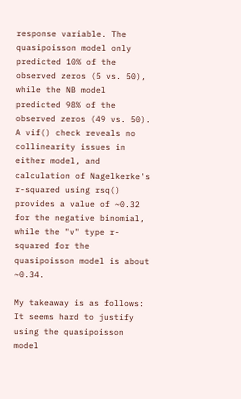response variable. The quasipoisson model only predicted 10% of the observed zeros (5 vs. 50), while the NB model predicted 98% of the observed zeros (49 vs. 50). A vif() check reveals no collinearity issues in either model, and calculation of Nagelkerke's r-squared using rsq() provides a value of ~0.32 for the negative binomial, while the "v" type r-squared for the quasipoisson model is about ~0.34.

My takeaway is as follows: It seems hard to justify using the quasipoisson model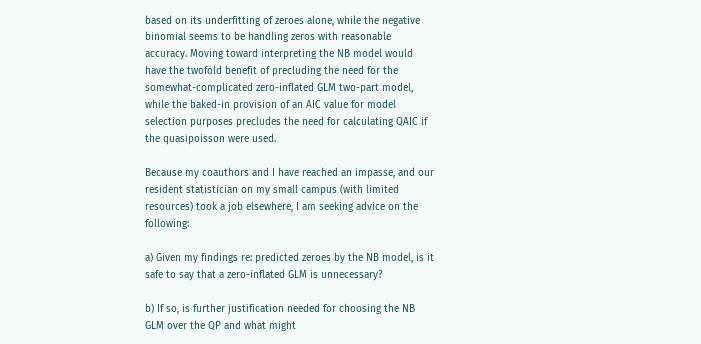based on its underfitting of zeroes alone, while the negative binomial seems to be handling zeros with reasonable accuracy. Moving toward interpreting the NB model would have the twofold benefit of precluding the need for the somewhat-complicated zero-inflated GLM two-part model, while the baked-in provision of an AIC value for model selection purposes precludes the need for calculating QAIC if the quasipoisson were used.

Because my coauthors and I have reached an impasse, and our resident statistician on my small campus (with limited resources) took a job elsewhere, I am seeking advice on the following:

a) Given my findings re: predicted zeroes by the NB model, is it safe to say that a zero-inflated GLM is unnecessary?

b) If so, is further justification needed for choosing the NB GLM over the QP and what might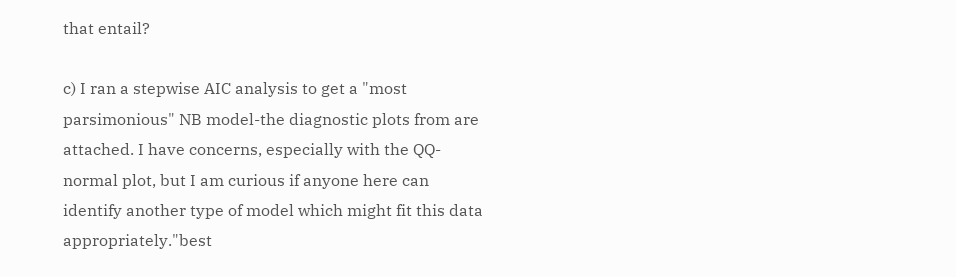that entail?

c) I ran a stepwise AIC analysis to get a "most parsimonious" NB model-the diagnostic plots from are attached. I have concerns, especially with the QQ-normal plot, but I am curious if anyone here can identify another type of model which might fit this data appropriately."best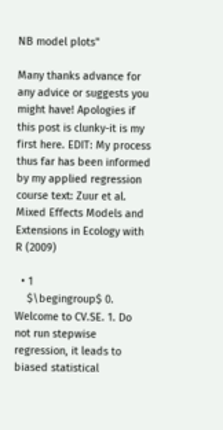NB model plots"

Many thanks advance for any advice or suggests you might have! Apologies if this post is clunky-it is my first here. EDIT: My process thus far has been informed by my applied regression course text: Zuur et al. Mixed Effects Models and Extensions in Ecology with R (2009)

  • 1
    $\begingroup$ 0. Welcome to CV.SE. 1. Do not run stepwise regression, it leads to biased statistical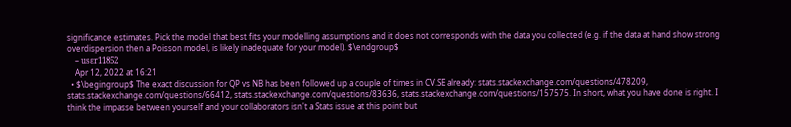significance estimates. Pick the model that best fits your modelling assumptions and it does not corresponds with the data you collected (e.g. if the data at hand show strong overdispersion then a Poisson model, is likely inadequate for your model). $\endgroup$
    – usεr11852
    Apr 12, 2022 at 16:21
  • $\begingroup$ The exact discussion for QP vs NB has been followed up a couple of times in CV.SE already: stats.stackexchange.com/questions/478209, stats.stackexchange.com/questions/66412, stats.stackexchange.com/questions/83636, stats.stackexchange.com/questions/157575. In short, what you have done is right. I think the impasse between yourself and your collaborators isn't a Stats issue at this point but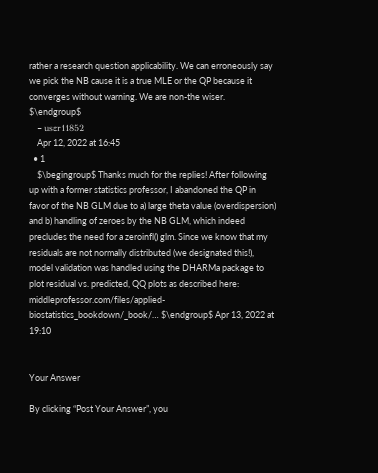rather a research question applicability. We can erroneously say we pick the NB cause it is a true MLE or the QP because it converges without warning. We are non-the wiser. $\endgroup$
    – usεr11852
    Apr 12, 2022 at 16:45
  • 1
    $\begingroup$ Thanks much for the replies! After following up with a former statistics professor, I abandoned the QP in favor of the NB GLM due to a) large theta value (overdispersion) and b) handling of zeroes by the NB GLM, which indeed precludes the need for a zeroinfl() glm. Since we know that my residuals are not normally distributed (we designated this!), model validation was handled using the DHARMa package to plot residual vs. predicted, QQ plots as described here: middleprofessor.com/files/applied-biostatistics_bookdown/_book/… $\endgroup$ Apr 13, 2022 at 19:10


Your Answer

By clicking “Post Your Answer”, you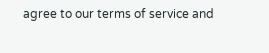agree to our terms of service and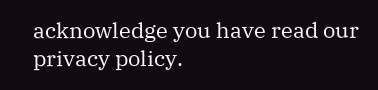acknowledge you have read our privacy policy.